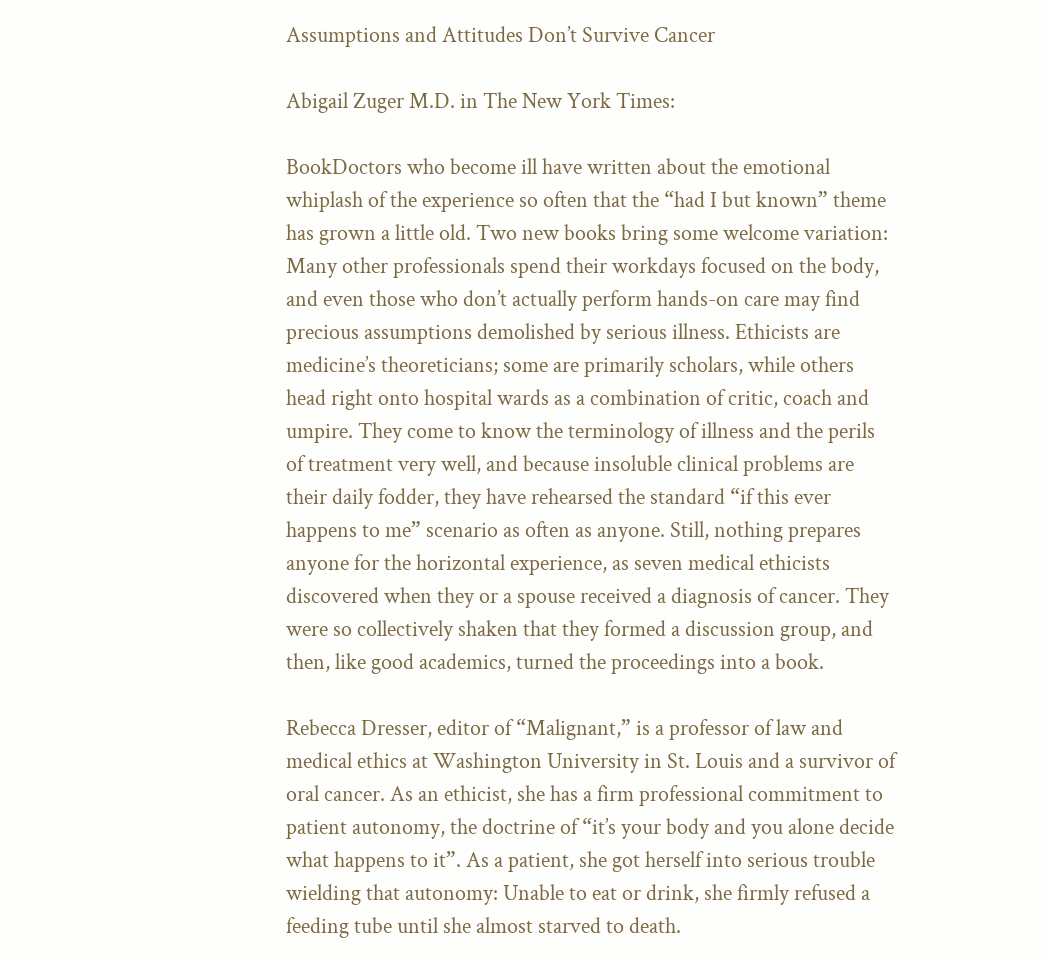Assumptions and Attitudes Don’t Survive Cancer

Abigail Zuger M.D. in The New York Times:

BookDoctors who become ill have written about the emotional whiplash of the experience so often that the “had I but known” theme has grown a little old. Two new books bring some welcome variation: Many other professionals spend their workdays focused on the body, and even those who don’t actually perform hands-on care may find precious assumptions demolished by serious illness. Ethicists are medicine’s theoreticians; some are primarily scholars, while others head right onto hospital wards as a combination of critic, coach and umpire. They come to know the terminology of illness and the perils of treatment very well, and because insoluble clinical problems are their daily fodder, they have rehearsed the standard “if this ever happens to me” scenario as often as anyone. Still, nothing prepares anyone for the horizontal experience, as seven medical ethicists discovered when they or a spouse received a diagnosis of cancer. They were so collectively shaken that they formed a discussion group, and then, like good academics, turned the proceedings into a book.

Rebecca Dresser, editor of “Malignant,” is a professor of law and medical ethics at Washington University in St. Louis and a survivor of oral cancer. As an ethicist, she has a firm professional commitment to patient autonomy, the doctrine of “it’s your body and you alone decide what happens to it”. As a patient, she got herself into serious trouble wielding that autonomy: Unable to eat or drink, she firmly refused a feeding tube until she almost starved to death.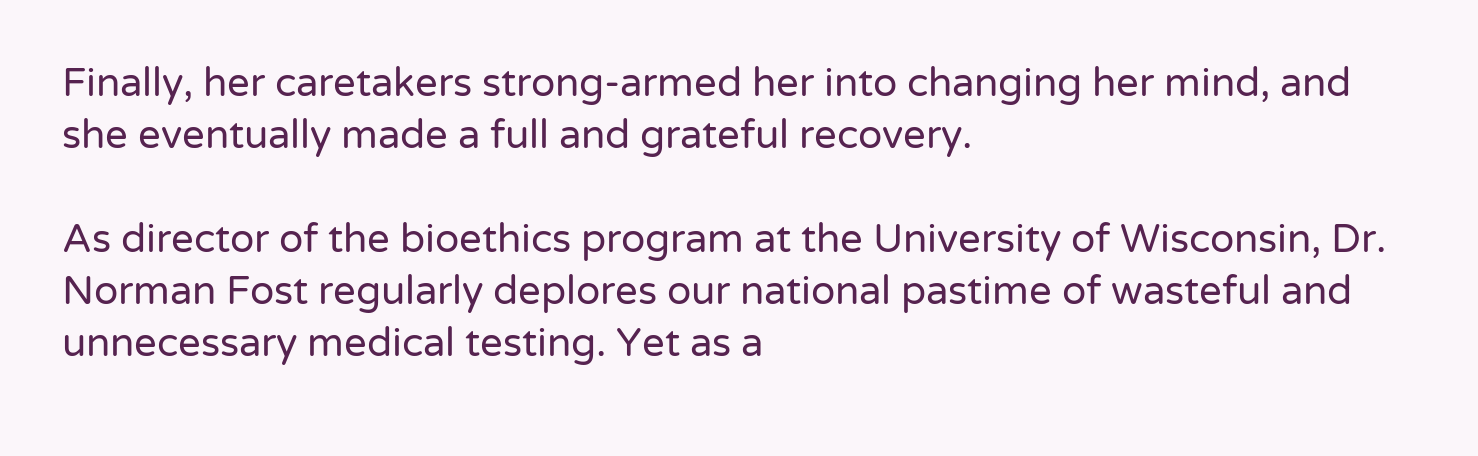Finally, her caretakers strong-armed her into changing her mind, and she eventually made a full and grateful recovery.

As director of the bioethics program at the University of Wisconsin, Dr. Norman Fost regularly deplores our national pastime of wasteful and unnecessary medical testing. Yet as a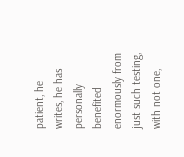patient, he writes, he has personally benefited enormously from just such testing, with not one,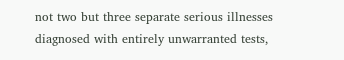not two but three separate serious illnesses diagnosed with entirely unwarranted tests,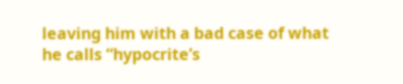leaving him with a bad case of what he calls “hypocrite’s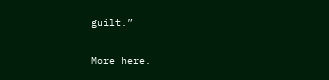guilt.”

More here.